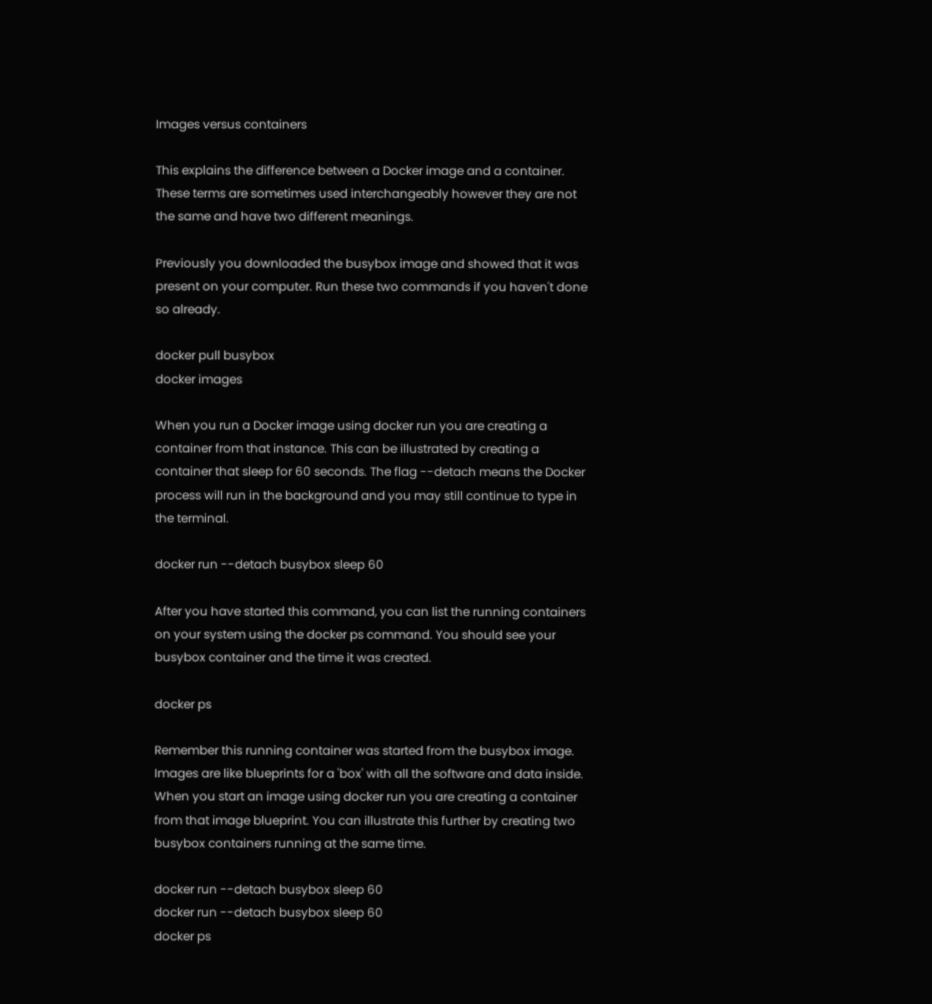Images versus containers

This explains the difference between a Docker image and a container. These terms are sometimes used interchangeably however they are not the same and have two different meanings.

Previously you downloaded the busybox image and showed that it was present on your computer. Run these two commands if you haven't done so already.

docker pull busybox
docker images

When you run a Docker image using docker run you are creating a container from that instance. This can be illustrated by creating a container that sleep for 60 seconds. The flag --detach means the Docker process will run in the background and you may still continue to type in the terminal.

docker run --detach busybox sleep 60

After you have started this command, you can list the running containers on your system using the docker ps command. You should see your busybox container and the time it was created.

docker ps

Remember this running container was started from the busybox image. Images are like blueprints for a 'box' with all the software and data inside. When you start an image using docker run you are creating a container from that image blueprint. You can illustrate this further by creating two busybox containers running at the same time.

docker run --detach busybox sleep 60
docker run --detach busybox sleep 60
docker ps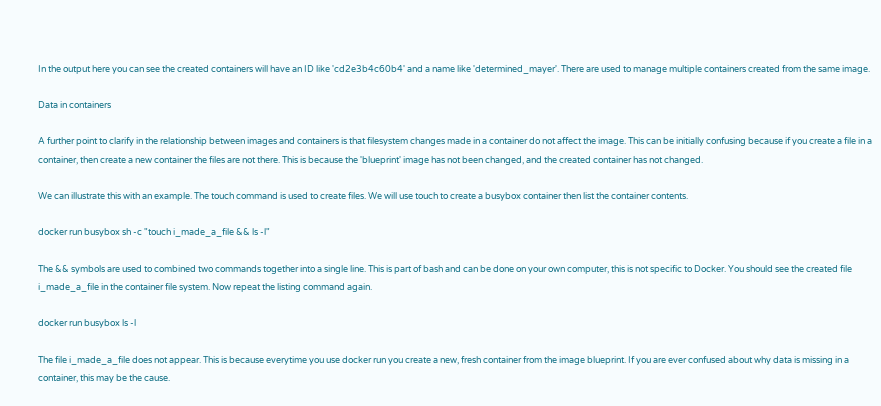In the output here you can see the created containers will have an ID like 'cd2e3b4c60b4' and a name like 'determined_mayer'. There are used to manage multiple containers created from the same image.

Data in containers

A further point to clarify in the relationship between images and containers is that filesystem changes made in a container do not affect the image. This can be initially confusing because if you create a file in a container, then create a new container the files are not there. This is because the 'blueprint' image has not been changed, and the created container has not changed.

We can illustrate this with an example. The touch command is used to create files. We will use touch to create a busybox container then list the container contents.

docker run busybox sh -c "touch i_made_a_file && ls -l"

The && symbols are used to combined two commands together into a single line. This is part of bash and can be done on your own computer, this is not specific to Docker. You should see the created file i_made_a_file in the container file system. Now repeat the listing command again.

docker run busybox ls -l

The file i_made_a_file does not appear. This is because everytime you use docker run you create a new, fresh container from the image blueprint. If you are ever confused about why data is missing in a container, this may be the cause.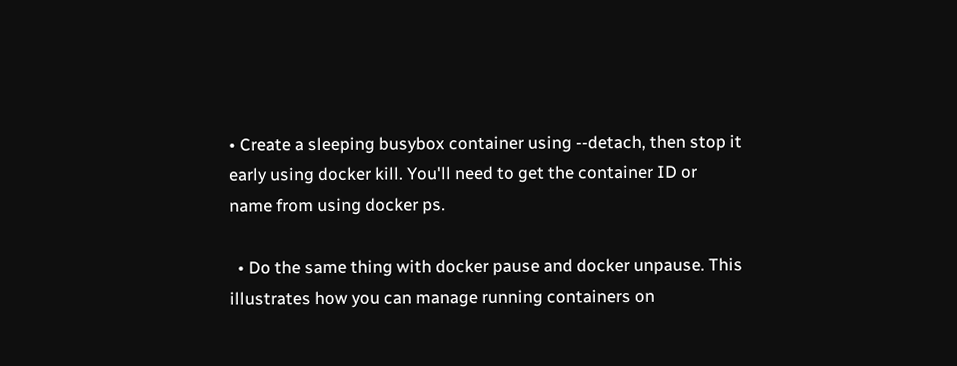• Create a sleeping busybox container using --detach, then stop it early using docker kill. You'll need to get the container ID or name from using docker ps.

  • Do the same thing with docker pause and docker unpause. This illustrates how you can manage running containers on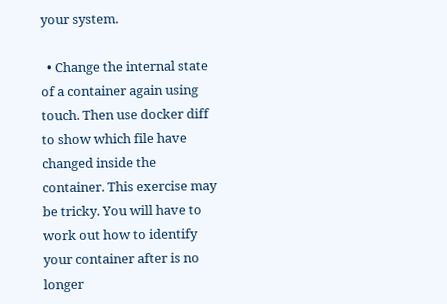your system.

  • Change the internal state of a container again using touch. Then use docker diff to show which file have changed inside the container. This exercise may be tricky. You will have to work out how to identify your container after is no longer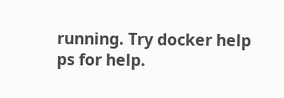running. Try docker help ps for help.